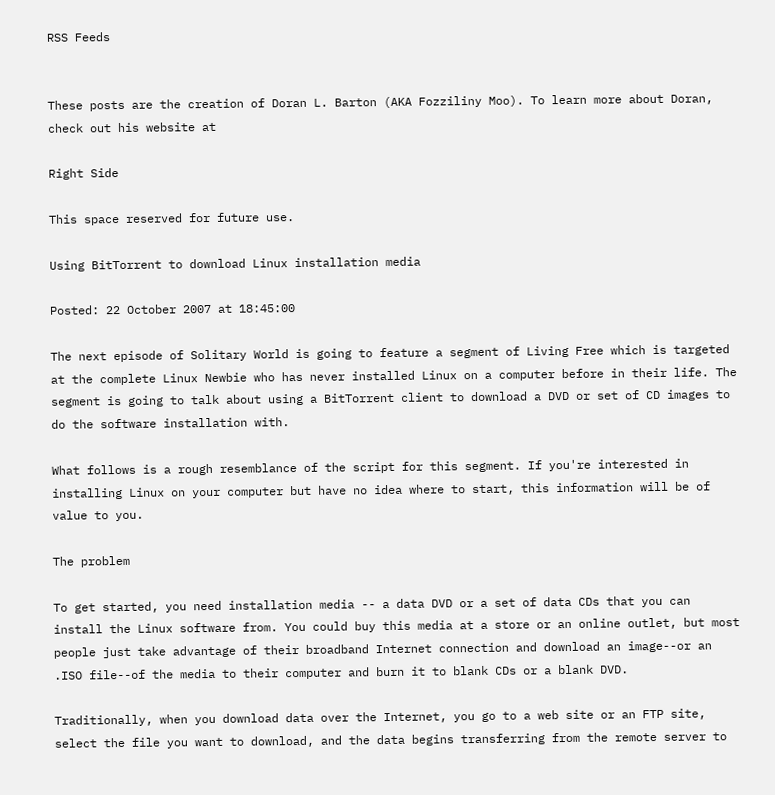RSS Feeds


These posts are the creation of Doran L. Barton (AKA Fozziliny Moo). To learn more about Doran, check out his website at

Right Side

This space reserved for future use.

Using BitTorrent to download Linux installation media

Posted: 22 October 2007 at 18:45:00

The next episode of Solitary World is going to feature a segment of Living Free which is targeted at the complete Linux Newbie who has never installed Linux on a computer before in their life. The segment is going to talk about using a BitTorrent client to download a DVD or set of CD images to do the software installation with.

What follows is a rough resemblance of the script for this segment. If you're interested in installing Linux on your computer but have no idea where to start, this information will be of value to you.

The problem

To get started, you need installation media -- a data DVD or a set of data CDs that you can install the Linux software from. You could buy this media at a store or an online outlet, but most people just take advantage of their broadband Internet connection and download an image--or an .ISO file--of the media to their computer and burn it to blank CDs or a blank DVD.

Traditionally, when you download data over the Internet, you go to a web site or an FTP site, select the file you want to download, and the data begins transferring from the remote server to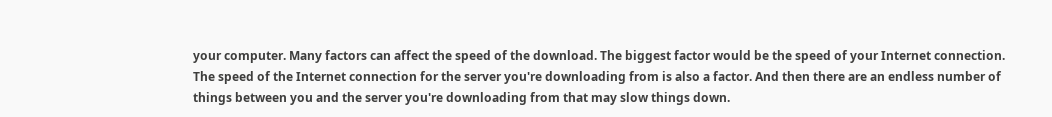your computer. Many factors can affect the speed of the download. The biggest factor would be the speed of your Internet connection. The speed of the Internet connection for the server you're downloading from is also a factor. And then there are an endless number of things between you and the server you're downloading from that may slow things down.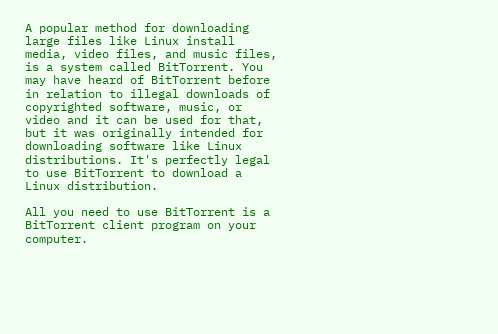A popular method for downloading large files like Linux install media, video files, and music files, is a system called BitTorrent. You may have heard of BitTorrent before in relation to illegal downloads of copyrighted software, music, or video and it can be used for that, but it was originally intended for downloading software like Linux distributions. It's perfectly legal to use BitTorrent to download a Linux distribution.

All you need to use BitTorrent is a BitTorrent client program on your computer.